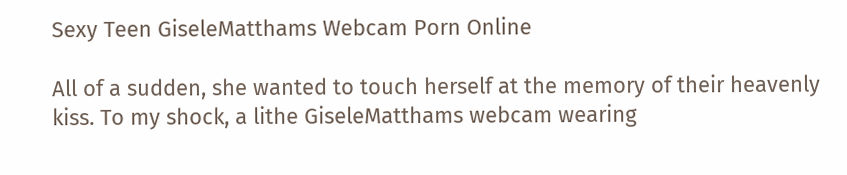Sexy Teen GiseleMatthams Webcam Porn Online

All of a sudden, she wanted to touch herself at the memory of their heavenly kiss. To my shock, a lithe GiseleMatthams webcam wearing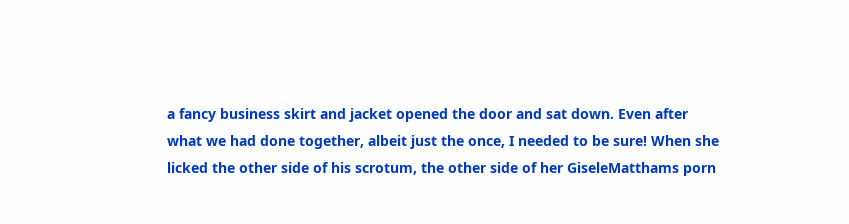a fancy business skirt and jacket opened the door and sat down. Even after what we had done together, albeit just the once, I needed to be sure! When she licked the other side of his scrotum, the other side of her GiseleMatthams porn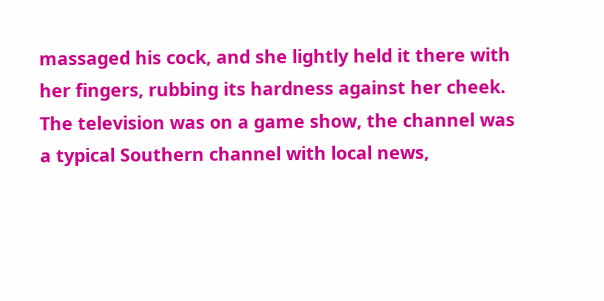massaged his cock, and she lightly held it there with her fingers, rubbing its hardness against her cheek. The television was on a game show, the channel was a typical Southern channel with local news,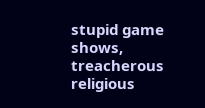stupid game shows, treacherous religious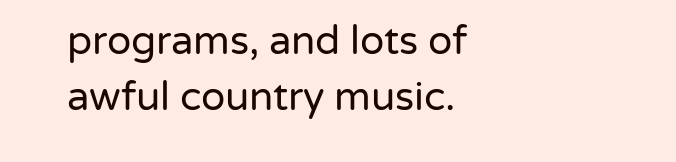programs, and lots of awful country music.